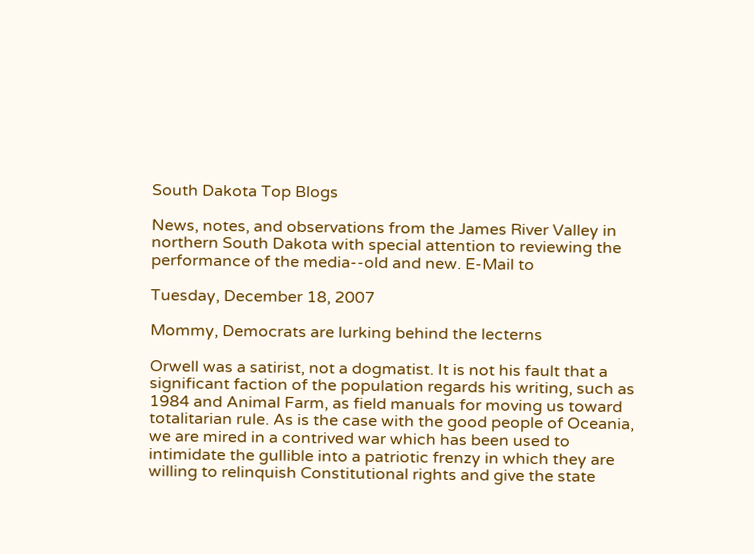South Dakota Top Blogs

News, notes, and observations from the James River Valley in northern South Dakota with special attention to reviewing the performance of the media--old and new. E-Mail to

Tuesday, December 18, 2007

Mommy, Democrats are lurking behind the lecterns

Orwell was a satirist, not a dogmatist. It is not his fault that a significant faction of the population regards his writing, such as 1984 and Animal Farm, as field manuals for moving us toward totalitarian rule. As is the case with the good people of Oceania, we are mired in a contrived war which has been used to intimidate the gullible into a patriotic frenzy in which they are willing to relinquish Constitutional rights and give the state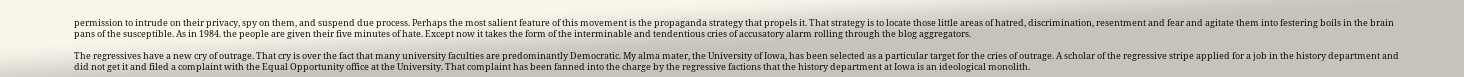permission to intrude on their privacy, spy on them, and suspend due process. Perhaps the most salient feature of this movement is the propaganda strategy that propels it. That strategy is to locate those little areas of hatred, discrimination, resentment and fear and agitate them into festering boils in the brain pans of the susceptible. As in 1984. the people are given their five minutes of hate. Except now it takes the form of the interminable and tendentious cries of accusatory alarm rolling through the blog aggregators.

The regressives have a new cry of outrage. That cry is over the fact that many university faculties are predominantly Democratic. My alma mater, the University of Iowa, has been selected as a particular target for the cries of outrage. A scholar of the regressive stripe applied for a job in the history department and did not get it and filed a complaint with the Equal Opportunity office at the University. That complaint has been fanned into the charge by the regressive factions that the history department at Iowa is an ideological monolith.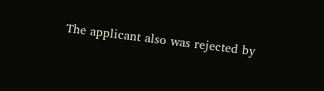The applicant also was rejected by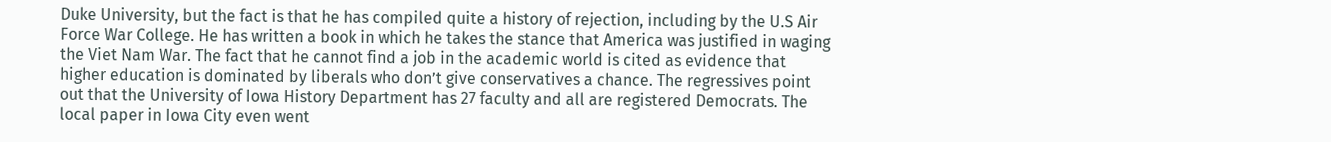Duke University, but the fact is that he has compiled quite a history of rejection, including by the U.S Air Force War College. He has written a book in which he takes the stance that America was justified in waging the Viet Nam War. The fact that he cannot find a job in the academic world is cited as evidence that higher education is dominated by liberals who don’t give conservatives a chance. The regressives point out that the University of Iowa History Department has 27 faculty and all are registered Democrats. The local paper in Iowa City even went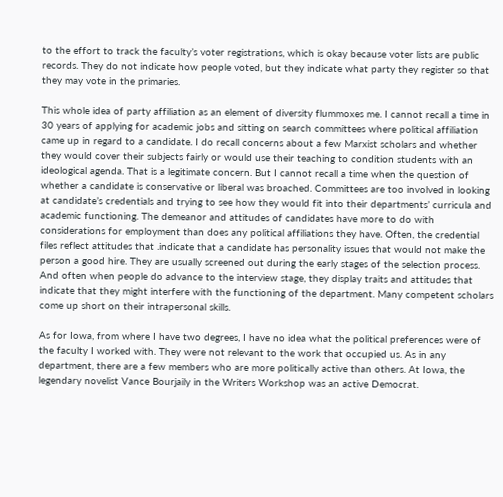to the effort to track the faculty’s voter registrations, which is okay because voter lists are public records. They do not indicate how people voted, but they indicate what party they register so that they may vote in the primaries.

This whole idea of party affiliation as an element of diversity flummoxes me. I cannot recall a time in 30 years of applying for academic jobs and sitting on search committees where political affiliation came up in regard to a candidate. I do recall concerns about a few Marxist scholars and whether they would cover their subjects fairly or would use their teaching to condition students with an ideological agenda. That is a legitimate concern. But I cannot recall a time when the question of whether a candidate is conservative or liberal was broached. Committees are too involved in looking at candidate’s credentials and trying to see how they would fit into their departments’ curricula and academic functioning. The demeanor and attitudes of candidates have more to do with considerations for employment than does any political affiliations they have. Often, the credential files reflect attitudes that .indicate that a candidate has personality issues that would not make the person a good hire. They are usually screened out during the early stages of the selection process. And often when people do advance to the interview stage, they display traits and attitudes that indicate that they might interfere with the functioning of the department. Many competent scholars come up short on their intrapersonal skills.

As for Iowa, from where I have two degrees, I have no idea what the political preferences were of the faculty I worked with. They were not relevant to the work that occupied us. As in any department, there are a few members who are more politically active than others. At Iowa, the legendary novelist Vance Bourjaily in the Writers Workshop was an active Democrat.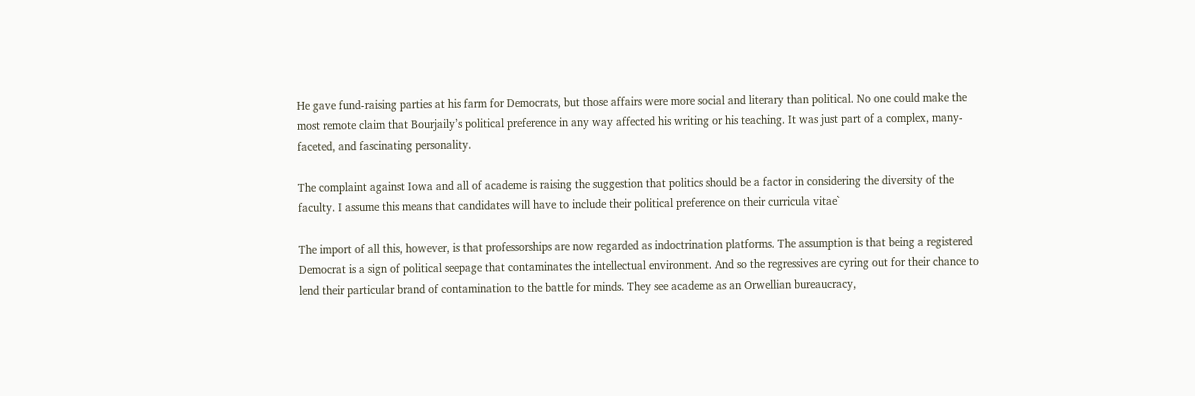He gave fund-raising parties at his farm for Democrats, but those affairs were more social and literary than political. No one could make the most remote claim that Bourjaily’s political preference in any way affected his writing or his teaching. It was just part of a complex, many-faceted, and fascinating personality.

The complaint against Iowa and all of academe is raising the suggestion that politics should be a factor in considering the diversity of the faculty. I assume this means that candidates will have to include their political preference on their curricula vitae`

The import of all this, however, is that professorships are now regarded as indoctrination platforms. The assumption is that being a registered Democrat is a sign of political seepage that contaminates the intellectual environment. And so the regressives are cyring out for their chance to lend their particular brand of contamination to the battle for minds. They see academe as an Orwellian bureaucracy,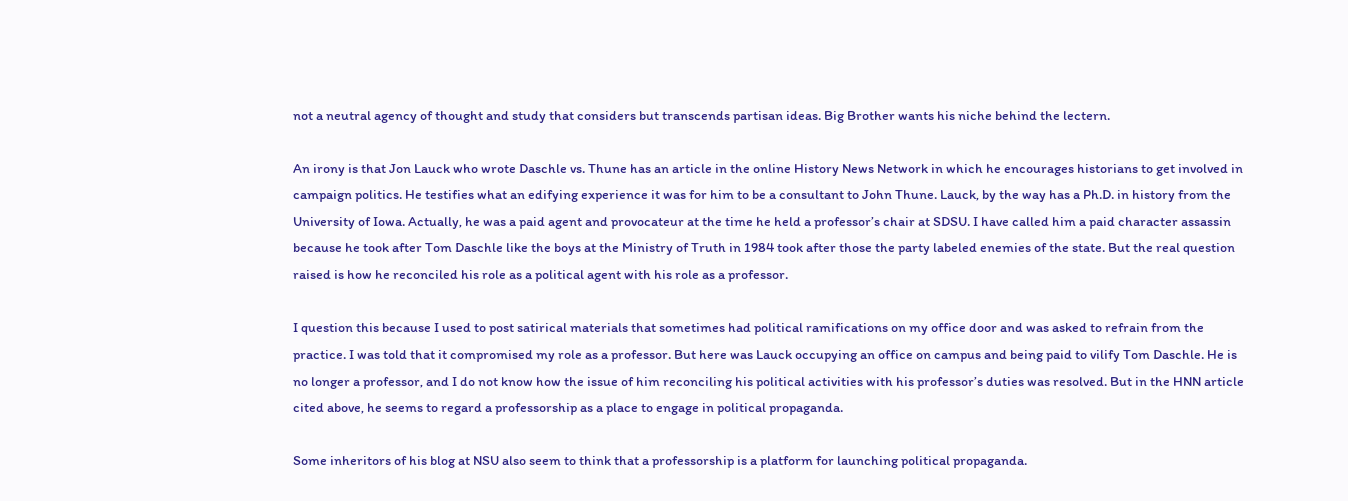not a neutral agency of thought and study that considers but transcends partisan ideas. Big Brother wants his niche behind the lectern.

An irony is that Jon Lauck who wrote Daschle vs. Thune has an article in the online History News Network in which he encourages historians to get involved in campaign politics. He testifies what an edifying experience it was for him to be a consultant to John Thune. Lauck, by the way has a Ph.D. in history from the University of Iowa. Actually, he was a paid agent and provocateur at the time he held a professor’s chair at SDSU. I have called him a paid character assassin because he took after Tom Daschle like the boys at the Ministry of Truth in 1984 took after those the party labeled enemies of the state. But the real question raised is how he reconciled his role as a political agent with his role as a professor.

I question this because I used to post satirical materials that sometimes had political ramifications on my office door and was asked to refrain from the practice. I was told that it compromised my role as a professor. But here was Lauck occupying an office on campus and being paid to vilify Tom Daschle. He is no longer a professor, and I do not know how the issue of him reconciling his political activities with his professor’s duties was resolved. But in the HNN article cited above, he seems to regard a professorship as a place to engage in political propaganda.

Some inheritors of his blog at NSU also seem to think that a professorship is a platform for launching political propaganda.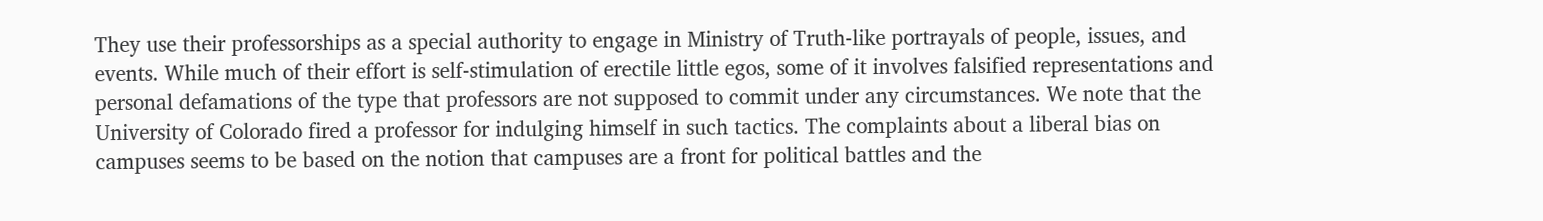They use their professorships as a special authority to engage in Ministry of Truth-like portrayals of people, issues, and events. While much of their effort is self-stimulation of erectile little egos, some of it involves falsified representations and personal defamations of the type that professors are not supposed to commit under any circumstances. We note that the University of Colorado fired a professor for indulging himself in such tactics. The complaints about a liberal bias on campuses seems to be based on the notion that campuses are a front for political battles and the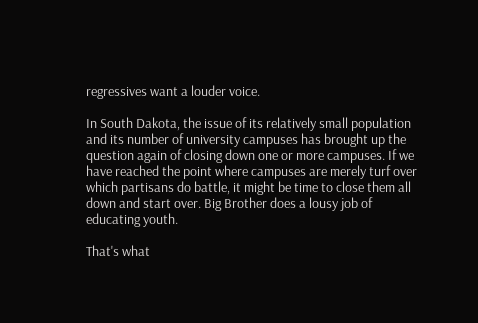regressives want a louder voice.

In South Dakota, the issue of its relatively small population and its number of university campuses has brought up the question again of closing down one or more campuses. If we have reached the point where campuses are merely turf over which partisans do battle, it might be time to close them all down and start over. Big Brother does a lousy job of educating youth.

That's what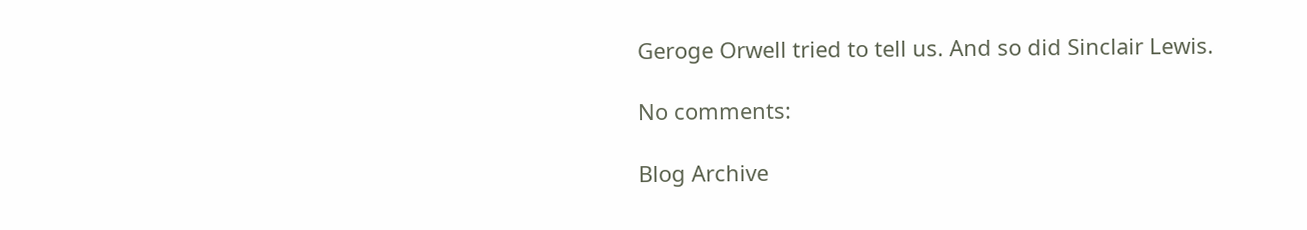Geroge Orwell tried to tell us. And so did Sinclair Lewis.

No comments:

Blog Archive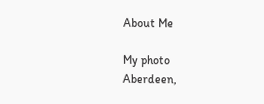About Me

My photo
Aberdeen,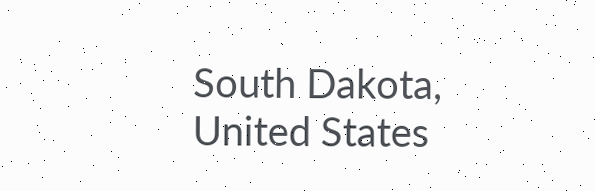South Dakota, United States